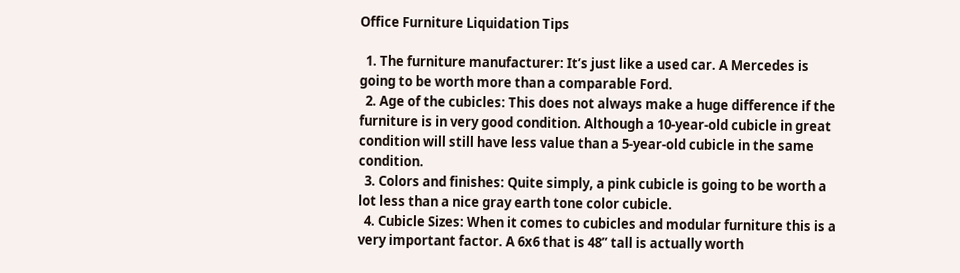Office Furniture Liquidation Tips

  1. The furniture manufacturer: It’s just like a used car. A Mercedes is going to be worth more than a comparable Ford.
  2. Age of the cubicles: This does not always make a huge difference if the furniture is in very good condition. Although a 10-year-old cubicle in great condition will still have less value than a 5-year-old cubicle in the same condition.
  3. Colors and finishes: Quite simply, a pink cubicle is going to be worth a lot less than a nice gray earth tone color cubicle.
  4. Cubicle Sizes: When it comes to cubicles and modular furniture this is a very important factor. A 6x6 that is 48” tall is actually worth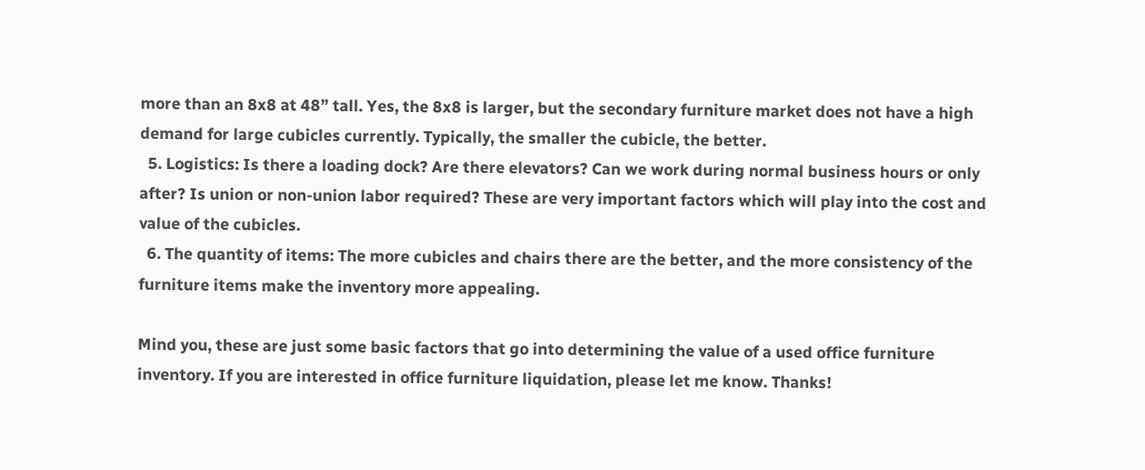more than an 8x8 at 48” tall. Yes, the 8x8 is larger, but the secondary furniture market does not have a high demand for large cubicles currently. Typically, the smaller the cubicle, the better.
  5. Logistics: Is there a loading dock? Are there elevators? Can we work during normal business hours or only after? Is union or non-union labor required? These are very important factors which will play into the cost and value of the cubicles.
  6. The quantity of items: The more cubicles and chairs there are the better, and the more consistency of the furniture items make the inventory more appealing.

Mind you, these are just some basic factors that go into determining the value of a used office furniture inventory. If you are interested in office furniture liquidation, please let me know. Thanks!